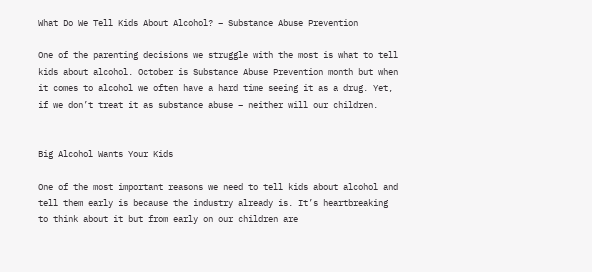What Do We Tell Kids About Alcohol? – Substance Abuse Prevention

One of the parenting decisions we struggle with the most is what to tell kids about alcohol. October is Substance Abuse Prevention month but when it comes to alcohol we often have a hard time seeing it as a drug. Yet, if we don’t treat it as substance abuse – neither will our children.


Big Alcohol Wants Your Kids

One of the most important reasons we need to tell kids about alcohol and tell them early is because the industry already is. It’s heartbreaking to think about it but from early on our children are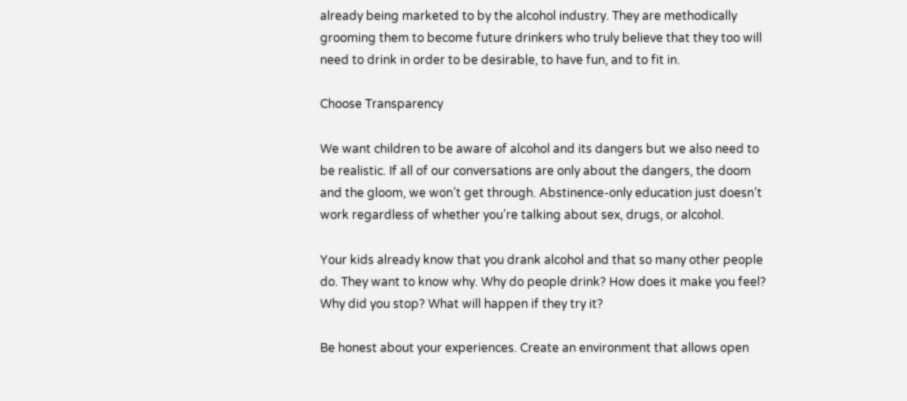already being marketed to by the alcohol industry. They are methodically grooming them to become future drinkers who truly believe that they too will need to drink in order to be desirable, to have fun, and to fit in.

Choose Transparency

We want children to be aware of alcohol and its dangers but we also need to be realistic. If all of our conversations are only about the dangers, the doom and the gloom, we won’t get through. Abstinence-only education just doesn’t work regardless of whether you’re talking about sex, drugs, or alcohol.

Your kids already know that you drank alcohol and that so many other people do. They want to know why. Why do people drink? How does it make you feel? Why did you stop? What will happen if they try it?

Be honest about your experiences. Create an environment that allows open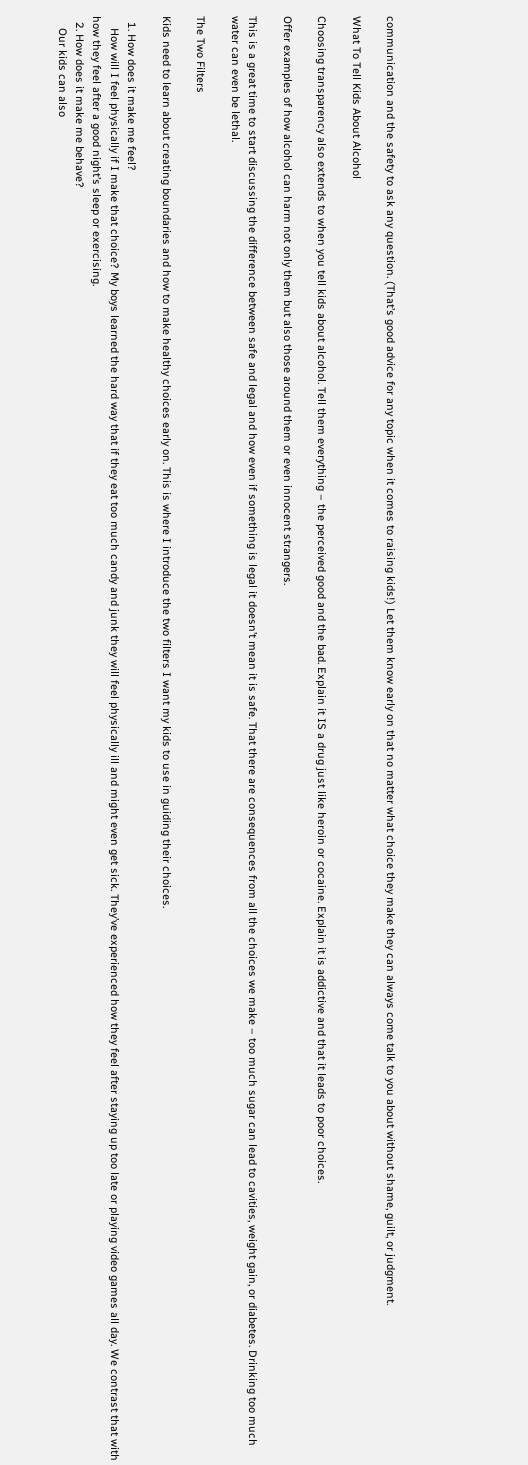communication and the safety to ask any question. (That’s good advice for any topic when it comes to raising kids!) Let them know early on that no matter what choice they make they can always come talk to you about without shame, guilt, or judgment.

What To Tell Kids About Alcohol

Choosing transparency also extends to when you tell kids about alcohol. Tell them everything – the perceived good and the bad. Explain it IS a drug just like heroin or cocaine. Explain it is addictive and that it leads to poor choices.

Offer examples of how alcohol can harm not only them but also those around them or even innocent strangers.

This is a great time to start discussing the difference between safe and legal and how even if something is legal it doesn’t mean it is safe. That there are consequences from all the choices we make – too much sugar can lead to cavities, weight gain, or diabetes. Drinking too much water can even be lethal.

The Two Filters

Kids need to learn about creating boundaries and how to make healthy choices early on. This is where I introduce the two filters I want my kids to use in guiding their choices.

  1. How does it make me feel?
    How will I feel physically if I make that choice? My boys learned the hard way that if they eat too much candy and junk they will feel physically ill and might even get sick. They’ve experienced how they feel after staying up too late or playing video games all day. We contrast that with how they feel after a good night’s sleep or exercising.
  2. How does it make me behave?
    Our kids can also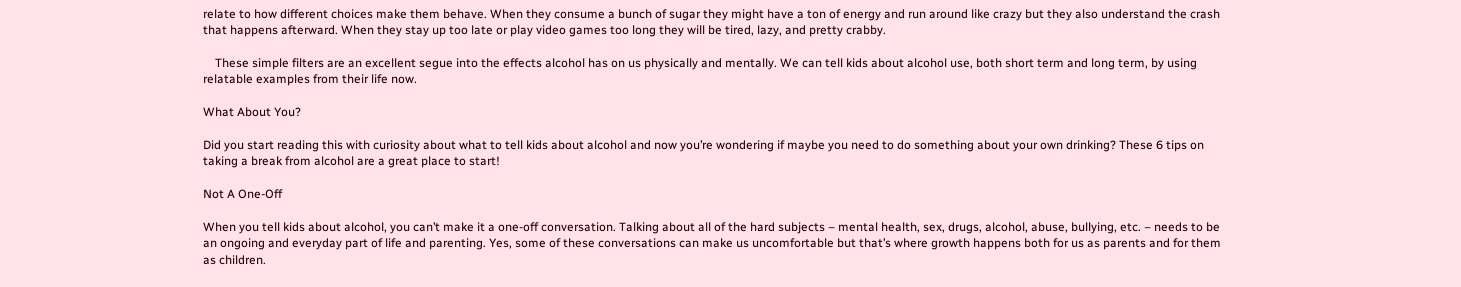relate to how different choices make them behave. When they consume a bunch of sugar they might have a ton of energy and run around like crazy but they also understand the crash that happens afterward. When they stay up too late or play video games too long they will be tired, lazy, and pretty crabby.

    These simple filters are an excellent segue into the effects alcohol has on us physically and mentally. We can tell kids about alcohol use, both short term and long term, by using relatable examples from their life now.

What About You?

Did you start reading this with curiosity about what to tell kids about alcohol and now you’re wondering if maybe you need to do something about your own drinking? These 6 tips on taking a break from alcohol are a great place to start!

Not A One-Off

When you tell kids about alcohol, you can’t make it a one-off conversation. Talking about all of the hard subjects – mental health, sex, drugs, alcohol, abuse, bullying, etc. – needs to be an ongoing and everyday part of life and parenting. Yes, some of these conversations can make us uncomfortable but that’s where growth happens both for us as parents and for them as children.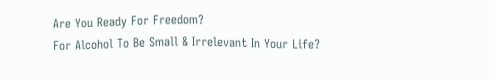Are You Ready For Freedom?
For Alcohol To Be Small & Irrelevant In Your Life?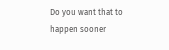Do you want that to happen sooner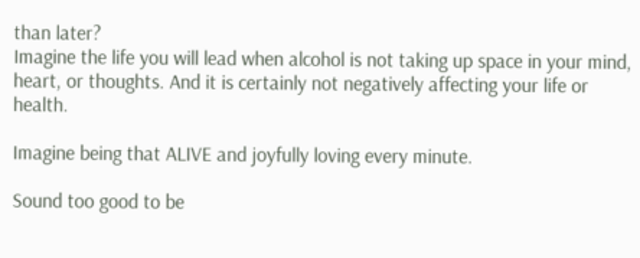than later?
Imagine the life you will lead when alcohol is not taking up space in your mind, heart, or thoughts. And it is certainly not negatively affecting your life or health.

Imagine being that ALIVE and joyfully loving every minute.

Sound too good to be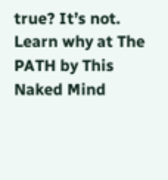true? It’s not.
Learn why at The PATH by This Naked Mind